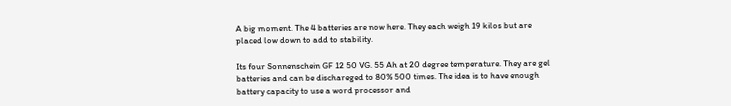A big moment. The 4 batteries are now here. They each weigh 19 kilos but are placed low down to add to stability.

Its four Sonnenschein GF 12 50 VG. 55 Ah at 20 degree temperature. They are gel batteries and can be dischareged to 80% 500 times. The idea is to have enough battery capacity to use a word processor and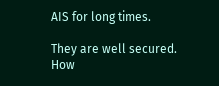AIS for long times.

They are well secured. How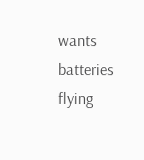wants batteries flying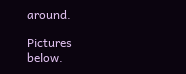around.

Pictures below.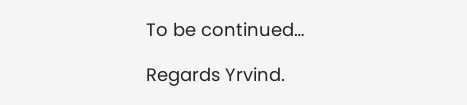To be continued…

Regards Yrvind.